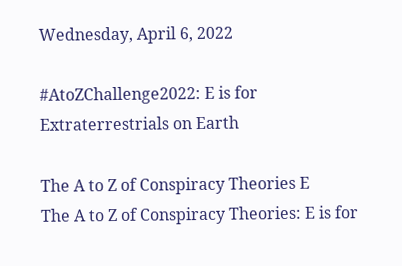Wednesday, April 6, 2022

#AtoZChallenge2022: E is for Extraterrestrials on Earth

The A to Z of Conspiracy Theories E
The A to Z of Conspiracy Theories: E is for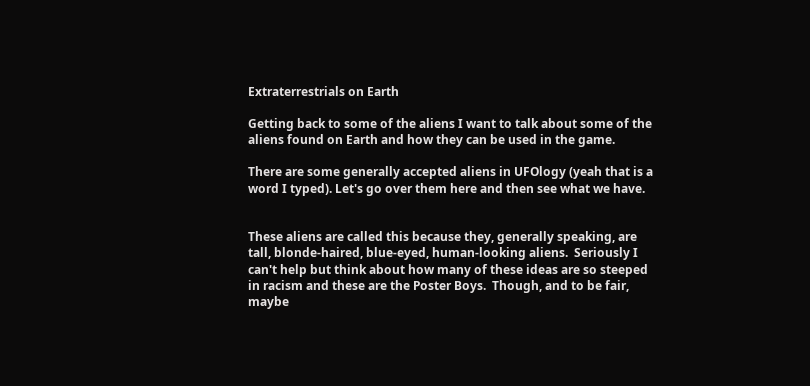Extraterrestrials on Earth

Getting back to some of the aliens I want to talk about some of the aliens found on Earth and how they can be used in the game.

There are some generally accepted aliens in UFOlogy (yeah that is a word I typed). Let's go over them here and then see what we have.


These aliens are called this because they, generally speaking, are tall, blonde-haired, blue-eyed, human-looking aliens.  Seriously I can't help but think about how many of these ideas are so steeped in racism and these are the Poster Boys.  Though, and to be fair, maybe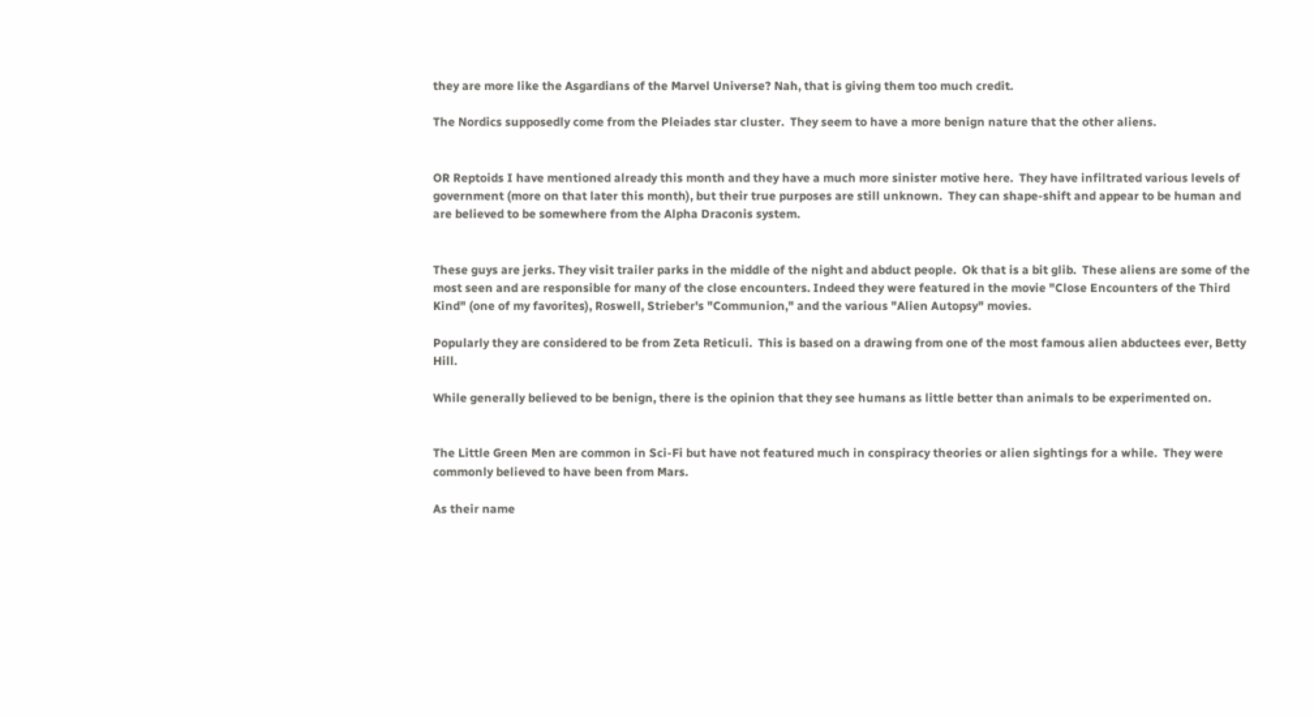they are more like the Asgardians of the Marvel Universe? Nah, that is giving them too much credit.

The Nordics supposedly come from the Pleiades star cluster.  They seem to have a more benign nature that the other aliens.


OR Reptoids I have mentioned already this month and they have a much more sinister motive here.  They have infiltrated various levels of government (more on that later this month), but their true purposes are still unknown.  They can shape-shift and appear to be human and are believed to be somewhere from the Alpha Draconis system.


These guys are jerks. They visit trailer parks in the middle of the night and abduct people.  Ok that is a bit glib.  These aliens are some of the most seen and are responsible for many of the close encounters. Indeed they were featured in the movie "Close Encounters of the Third Kind" (one of my favorites), Roswell, Strieber's "Communion," and the various "Alien Autopsy" movies.

Popularly they are considered to be from Zeta Reticuli.  This is based on a drawing from one of the most famous alien abductees ever, Betty Hill.

While generally believed to be benign, there is the opinion that they see humans as little better than animals to be experimented on.


The Little Green Men are common in Sci-Fi but have not featured much in conspiracy theories or alien sightings for a while.  They were commonly believed to have been from Mars.

As their name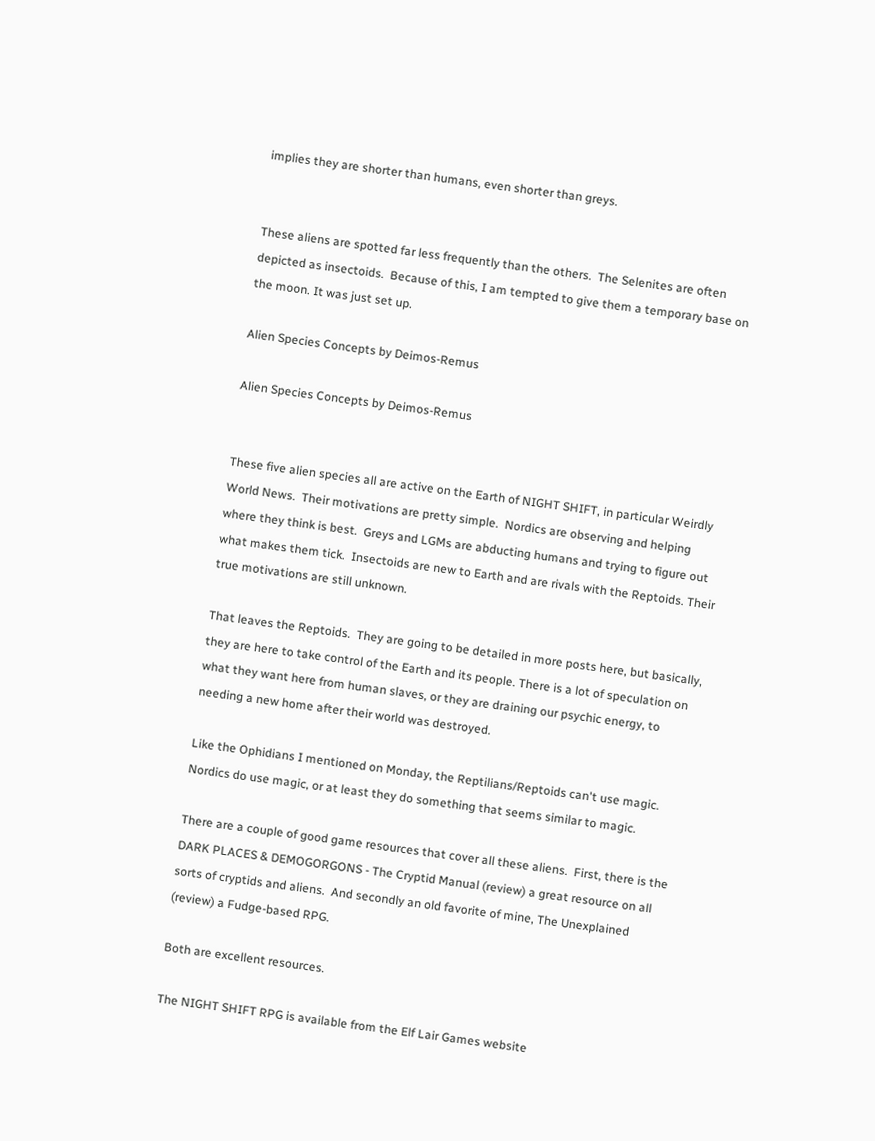implies they are shorter than humans, even shorter than greys.


These aliens are spotted far less frequently than the others.  The Selenites are often depicted as insectoids.  Because of this, I am tempted to give them a temporary base on the moon. It was just set up.

Alien Species Concepts by Deimos-Remus

Alien Species Concepts by Deimos-Remus


These five alien species all are active on the Earth of NIGHT SHIFT, in particular Weirdly World News.  Their motivations are pretty simple.  Nordics are observing and helping where they think is best.  Greys and LGMs are abducting humans and trying to figure out what makes them tick.  Insectoids are new to Earth and are rivals with the Reptoids. Their true motivations are still unknown.

That leaves the Reptoids.  They are going to be detailed in more posts here, but basically, they are here to take control of the Earth and its people. There is a lot of speculation on what they want here from human slaves, or they are draining our psychic energy, to needing a new home after their world was destroyed.

Like the Ophidians I mentioned on Monday, the Reptilians/Reptoids can't use magic. Nordics do use magic, or at least they do something that seems similar to magic.

There are a couple of good game resources that cover all these aliens.  First, there is the DARK PLACES & DEMOGORGONS - The Cryptid Manual (review) a great resource on all sorts of cryptids and aliens.  And secondly an old favorite of mine, The Unexplained (review) a Fudge-based RPG.

Both are excellent resources.

The NIGHT SHIFT RPG is available from the Elf Lair Games website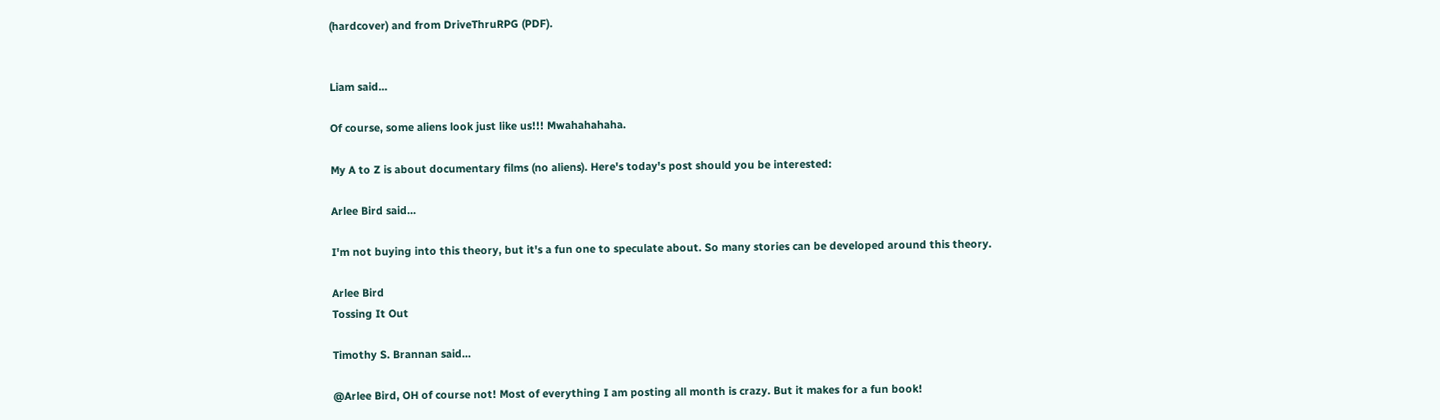(hardcover) and from DriveThruRPG (PDF).


Liam said...

Of course, some aliens look just like us!!! Mwahahahaha.

My A to Z is about documentary films (no aliens). Here's today's post should you be interested:

Arlee Bird said...

I'm not buying into this theory, but it's a fun one to speculate about. So many stories can be developed around this theory.

Arlee Bird
Tossing It Out

Timothy S. Brannan said...

@Arlee Bird, OH of course not! Most of everything I am posting all month is crazy. But it makes for a fun book!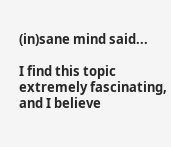(in)sane mind said...

I find this topic extremely fascinating, and I believe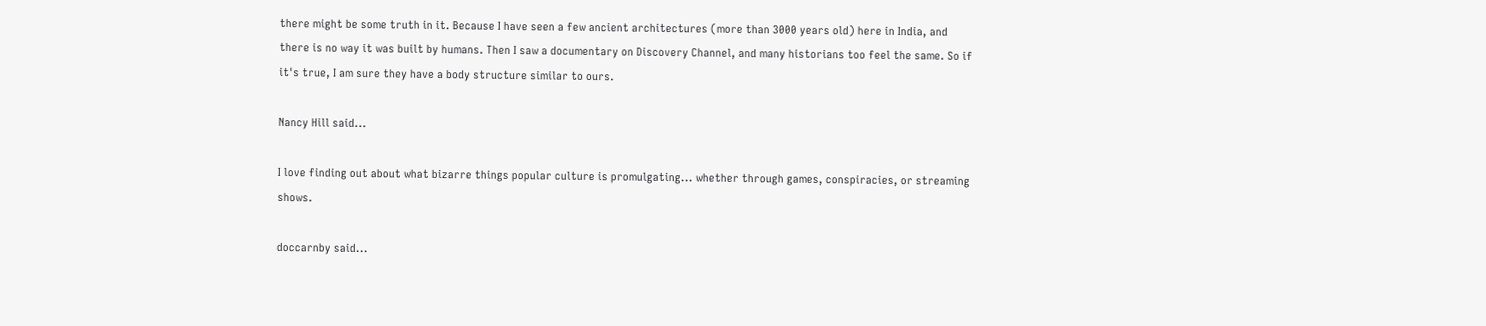there might be some truth in it. Because I have seen a few ancient architectures (more than 3000 years old) here in India, and there is no way it was built by humans. Then I saw a documentary on Discovery Channel, and many historians too feel the same. So if it's true, I am sure they have a body structure similar to ours.

Nancy Hill said...

I love finding out about what bizarre things popular culture is promulgating... whether through games, conspiracies, or streaming shows.

doccarnby said...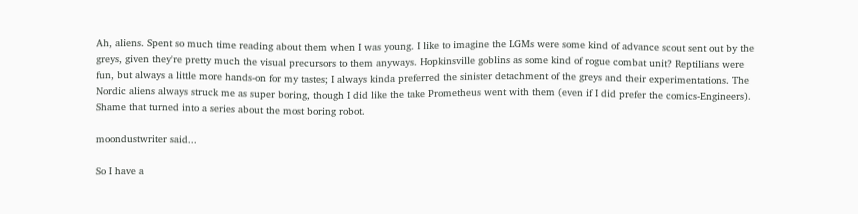Ah, aliens. Spent so much time reading about them when I was young. I like to imagine the LGMs were some kind of advance scout sent out by the greys, given they're pretty much the visual precursors to them anyways. Hopkinsville goblins as some kind of rogue combat unit? Reptilians were fun, but always a little more hands-on for my tastes; I always kinda preferred the sinister detachment of the greys and their experimentations. The Nordic aliens always struck me as super boring, though I did like the take Prometheus went with them (even if I did prefer the comics-Engineers). Shame that turned into a series about the most boring robot.

moondustwriter said...

So I have a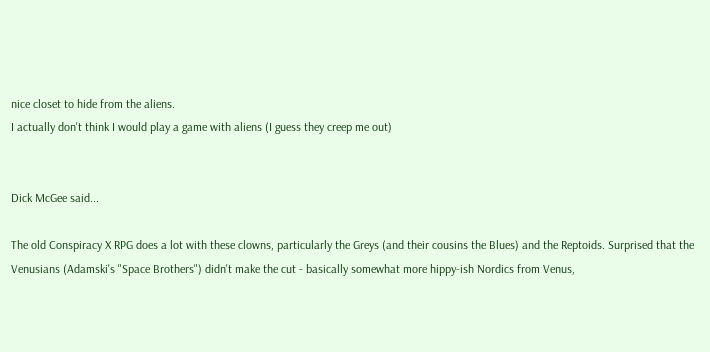nice closet to hide from the aliens.
I actually don't think I would play a game with aliens (I guess they creep me out)


Dick McGee said...

The old Conspiracy X RPG does a lot with these clowns, particularly the Greys (and their cousins the Blues) and the Reptoids. Surprised that the Venusians (Adamski's "Space Brothers") didn't make the cut - basically somewhat more hippy-ish Nordics from Venus,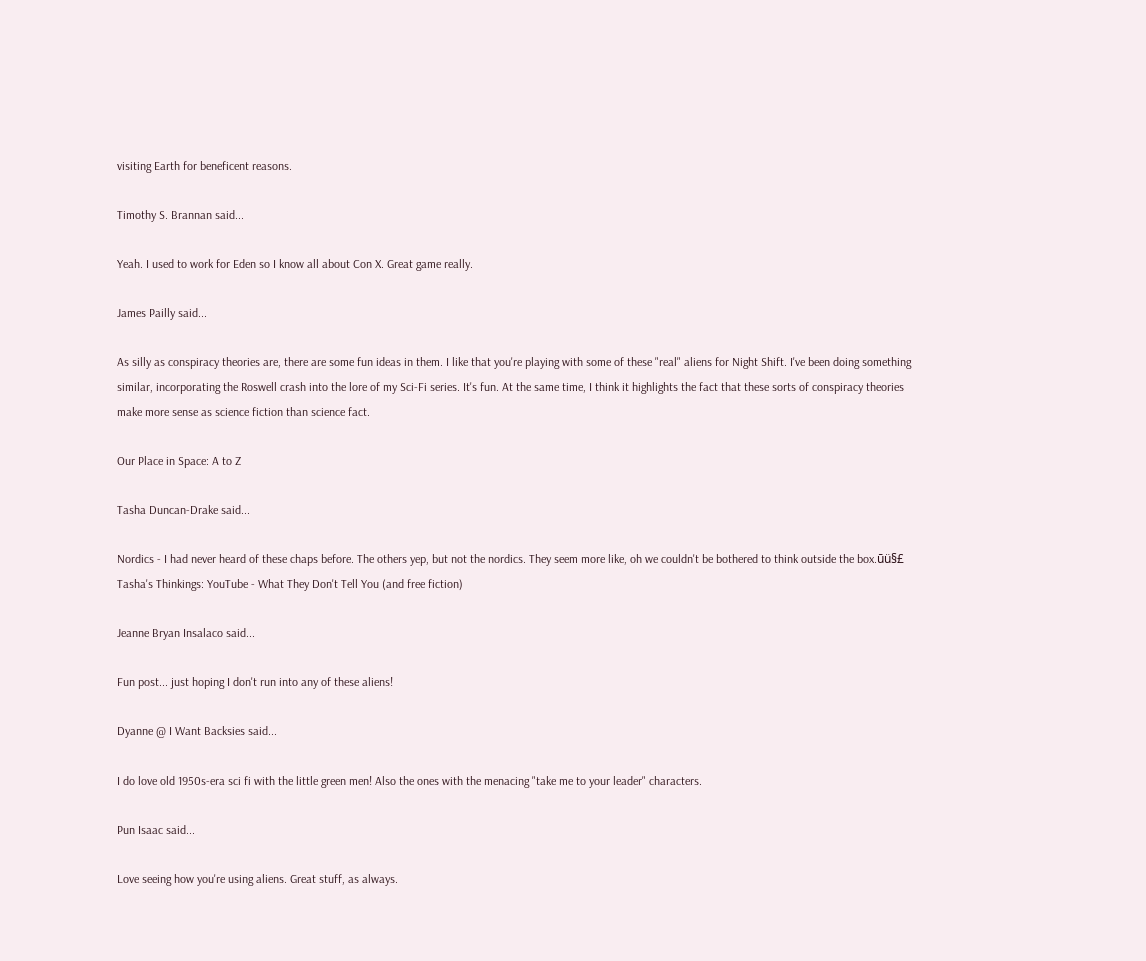visiting Earth for beneficent reasons.

Timothy S. Brannan said...

Yeah. I used to work for Eden so I know all about Con X. Great game really.

James Pailly said...

As silly as conspiracy theories are, there are some fun ideas in them. I like that you're playing with some of these "real" aliens for Night Shift. I've been doing something similar, incorporating the Roswell crash into the lore of my Sci-Fi series. It's fun. At the same time, I think it highlights the fact that these sorts of conspiracy theories make more sense as science fiction than science fact.

Our Place in Space: A to Z

Tasha Duncan-Drake said...

Nordics - I had never heard of these chaps before. The others yep, but not the nordics. They seem more like, oh we couldn't be bothered to think outside the box.ūü§£
Tasha's Thinkings: YouTube - What They Don't Tell You (and free fiction)

Jeanne Bryan Insalaco said...

Fun post... just hoping I don't run into any of these aliens!

Dyanne @ I Want Backsies said...

I do love old 1950s-era sci fi with the little green men! Also the ones with the menacing "take me to your leader" characters.

Pun Isaac said...

Love seeing how you're using aliens. Great stuff, as always.